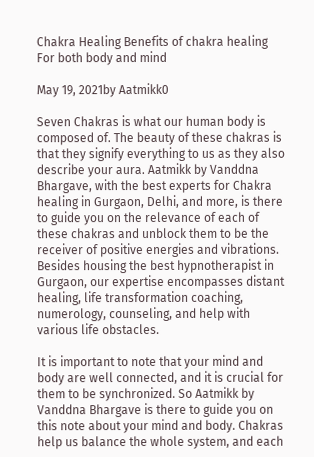Chakra Healing Benefits of chakra healing For both body and mind

May 19, 2021by Aatmikk0

Seven Chakras is what our human body is composed of. The beauty of these chakras is that they signify everything to us as they also describe your aura. Aatmikk by Vanddna Bhargave, with the best experts for Chakra healing in Gurgaon, Delhi, and more, is there to guide you on the relevance of each of these chakras and unblock them to be the receiver of positive energies and vibrations. Besides housing the best hypnotherapist in Gurgaon, our expertise encompasses distant healing, life transformation coaching, numerology, counseling, and help with various life obstacles.

It is important to note that your mind and body are well connected, and it is crucial for them to be synchronized. So Aatmikk by Vanddna Bhargave is there to guide you on this note about your mind and body. Chakras help us balance the whole system, and each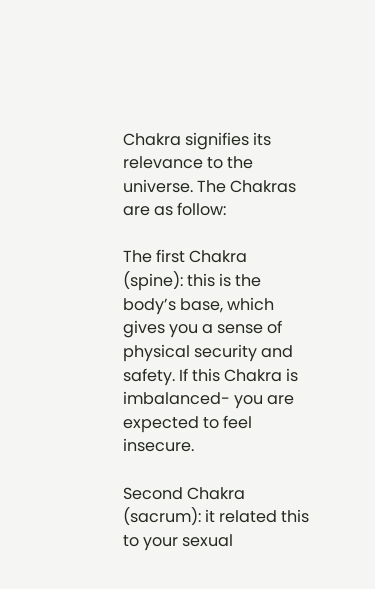Chakra signifies its relevance to the universe. The Chakras are as follow:

The first Chakra (spine): this is the body’s base, which gives you a sense of physical security and safety. If this Chakra is imbalanced- you are expected to feel insecure.

Second Chakra (sacrum): it related this to your sexual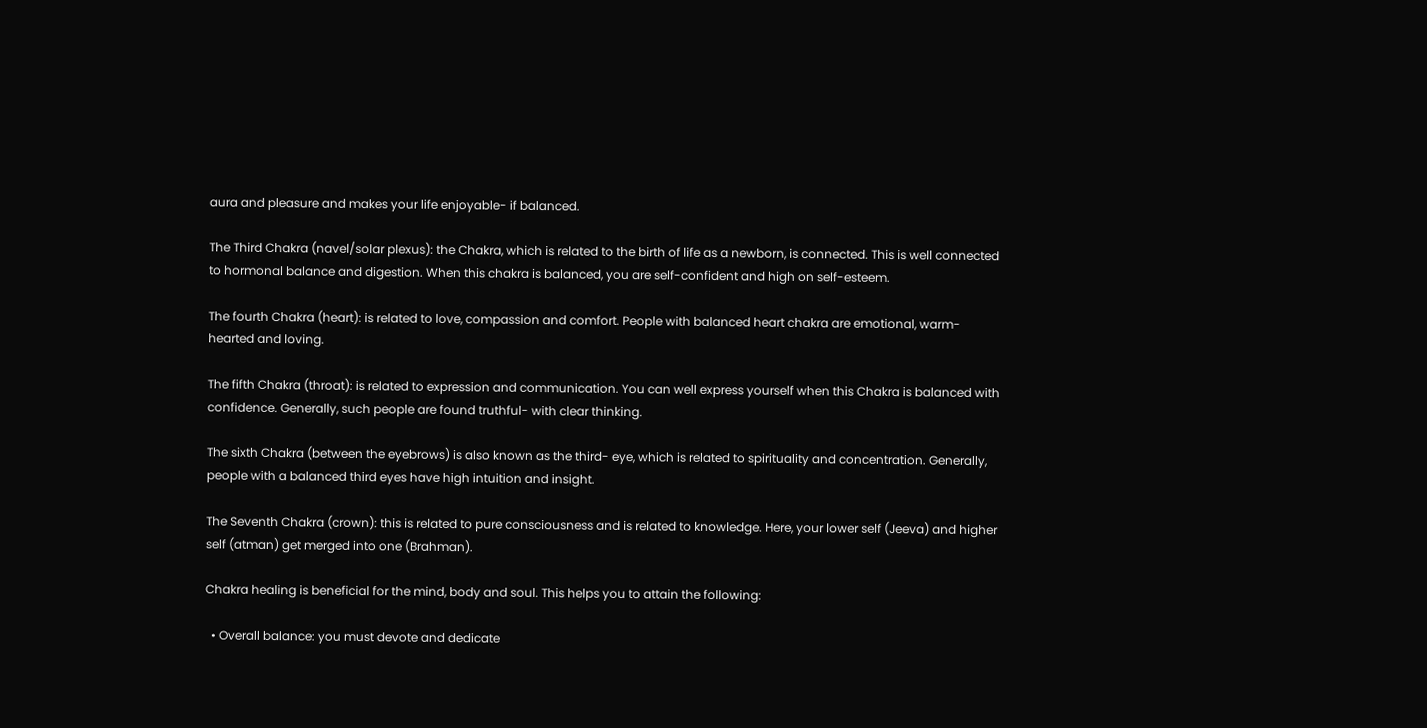aura and pleasure and makes your life enjoyable- if balanced.

The Third Chakra (navel/solar plexus): the Chakra, which is related to the birth of life as a newborn, is connected. This is well connected to hormonal balance and digestion. When this chakra is balanced, you are self-confident and high on self-esteem.

The fourth Chakra (heart): is related to love, compassion and comfort. People with balanced heart chakra are emotional, warm-hearted and loving.

The fifth Chakra (throat): is related to expression and communication. You can well express yourself when this Chakra is balanced with confidence. Generally, such people are found truthful- with clear thinking.

The sixth Chakra (between the eyebrows) is also known as the third- eye, which is related to spirituality and concentration. Generally, people with a balanced third eyes have high intuition and insight.

The Seventh Chakra (crown): this is related to pure consciousness and is related to knowledge. Here, your lower self (Jeeva) and higher self (atman) get merged into one (Brahman).

Chakra healing is beneficial for the mind, body and soul. This helps you to attain the following:

  • Overall balance: you must devote and dedicate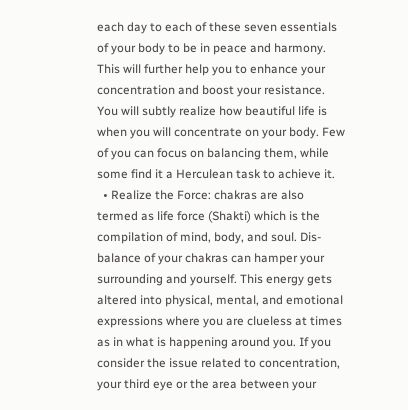each day to each of these seven essentials of your body to be in peace and harmony. This will further help you to enhance your concentration and boost your resistance. You will subtly realize how beautiful life is when you will concentrate on your body. Few of you can focus on balancing them, while some find it a Herculean task to achieve it.
  • Realize the Force: chakras are also termed as life force (Shakti) which is the compilation of mind, body, and soul. Dis-balance of your chakras can hamper your surrounding and yourself. This energy gets altered into physical, mental, and emotional expressions where you are clueless at times as in what is happening around you. If you consider the issue related to concentration, your third eye or the area between your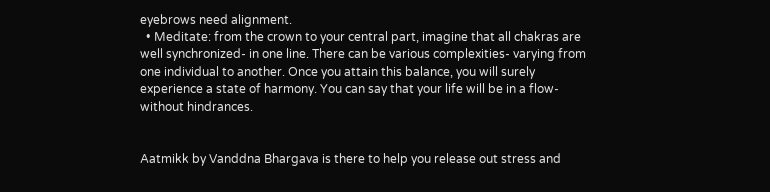eyebrows need alignment.
  • Meditate: from the crown to your central part, imagine that all chakras are well synchronized- in one line. There can be various complexities- varying from one individual to another. Once you attain this balance, you will surely experience a state of harmony. You can say that your life will be in a flow- without hindrances.


Aatmikk by Vanddna Bhargava is there to help you release out stress and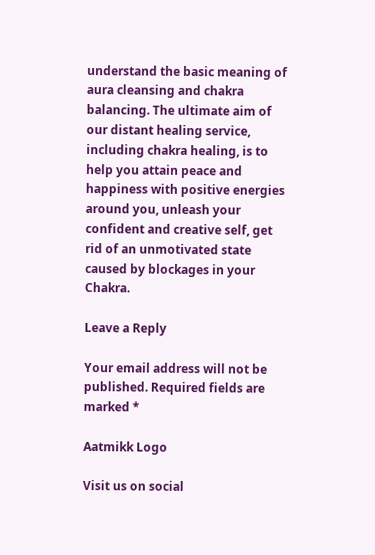understand the basic meaning of aura cleansing and chakra balancing. The ultimate aim of our distant healing service, including chakra healing, is to help you attain peace and happiness with positive energies around you, unleash your confident and creative self, get rid of an unmotivated state caused by blockages in your Chakra.

Leave a Reply

Your email address will not be published. Required fields are marked *

Aatmikk Logo

Visit us on social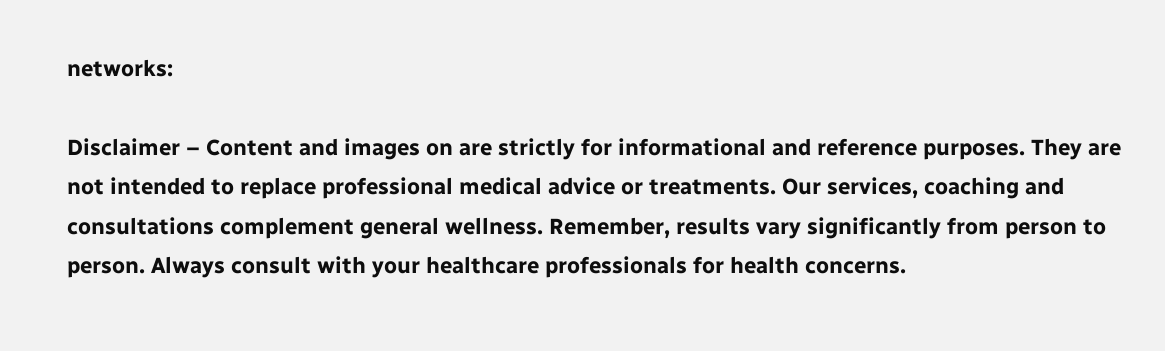networks:

Disclaimer – Content and images on are strictly for informational and reference purposes. They are not intended to replace professional medical advice or treatments. Our services, coaching and consultations complement general wellness. Remember, results vary significantly from person to person. Always consult with your healthcare professionals for health concerns.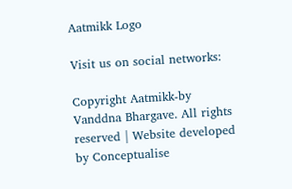Aatmikk Logo

Visit us on social networks:

Copyright Aatmikk-by Vanddna Bhargave. All rights reserved | Website developed by Conceptualise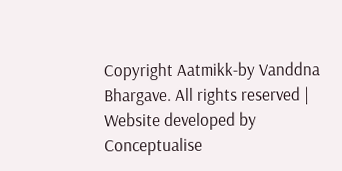Copyright Aatmikk-by Vanddna Bhargave. All rights reserved | Website developed by Conceptualise